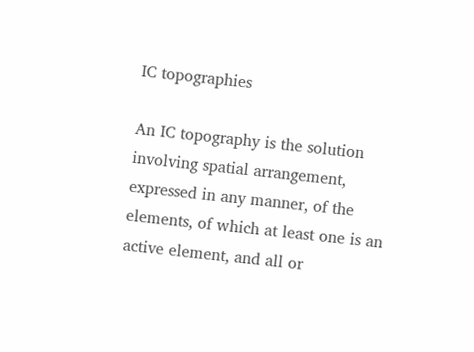IC topographies

An IC topography is the solution involving spatial arrangement, expressed in any manner, of the elements, of which at least one is an active element, and all or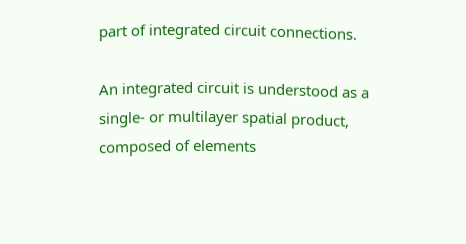part of integrated circuit connections.

An integrated circuit is understood as a single- or multilayer spatial product, composed of elements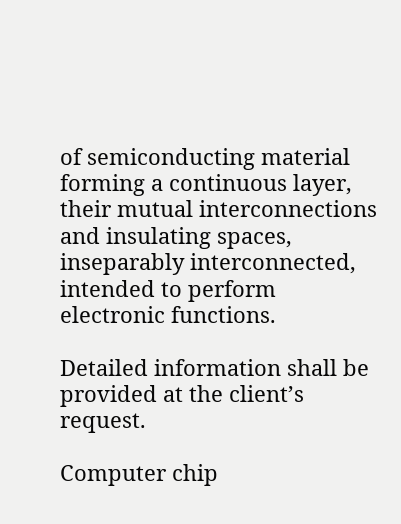of semiconducting material forming a continuous layer, their mutual interconnections and insulating spaces, inseparably interconnected, intended to perform electronic functions.

Detailed information shall be provided at the client’s request.

Computer chip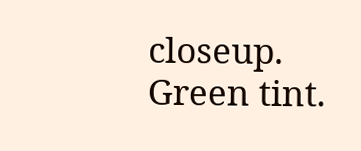closeup. Green tint.